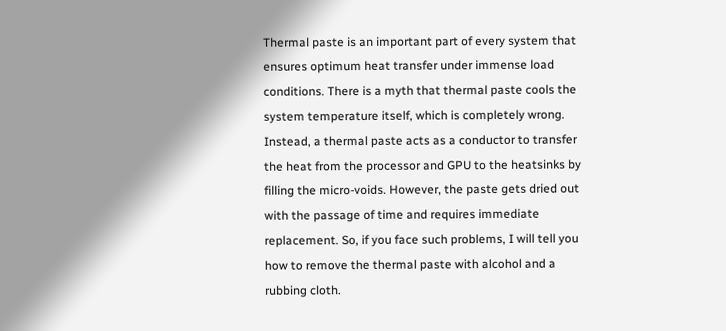Thermal paste is an important part of every system that ensures optimum heat transfer under immense load conditions. There is a myth that thermal paste cools the system temperature itself, which is completely wrong. Instead, a thermal paste acts as a conductor to transfer the heat from the processor and GPU to the heatsinks by filling the micro-voids. However, the paste gets dried out with the passage of time and requires immediate replacement. So, if you face such problems, I will tell you how to remove the thermal paste with alcohol and a rubbing cloth.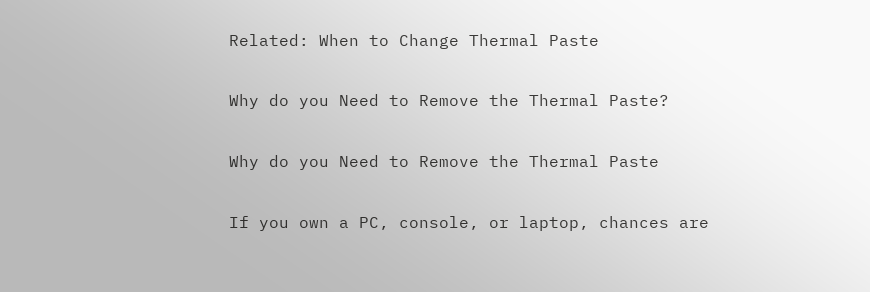Related: When to Change Thermal Paste

Why do you Need to Remove the Thermal Paste?

Why do you Need to Remove the Thermal Paste

If you own a PC, console, or laptop, chances are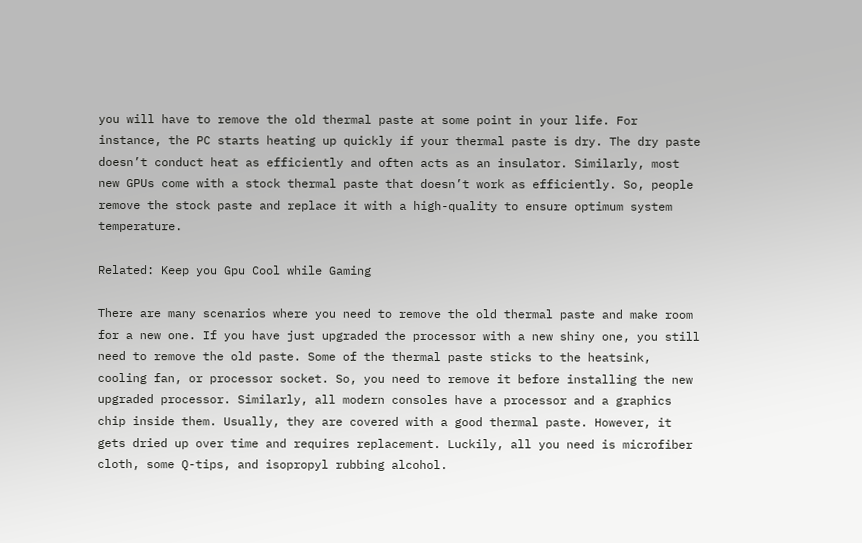you will have to remove the old thermal paste at some point in your life. For instance, the PC starts heating up quickly if your thermal paste is dry. The dry paste doesn’t conduct heat as efficiently and often acts as an insulator. Similarly, most new GPUs come with a stock thermal paste that doesn’t work as efficiently. So, people remove the stock paste and replace it with a high-quality to ensure optimum system temperature.

Related: Keep you Gpu Cool while Gaming

There are many scenarios where you need to remove the old thermal paste and make room for a new one. If you have just upgraded the processor with a new shiny one, you still need to remove the old paste. Some of the thermal paste sticks to the heatsink, cooling fan, or processor socket. So, you need to remove it before installing the new upgraded processor. Similarly, all modern consoles have a processor and a graphics chip inside them. Usually, they are covered with a good thermal paste. However, it gets dried up over time and requires replacement. Luckily, all you need is microfiber cloth, some Q-tips, and isopropyl rubbing alcohol.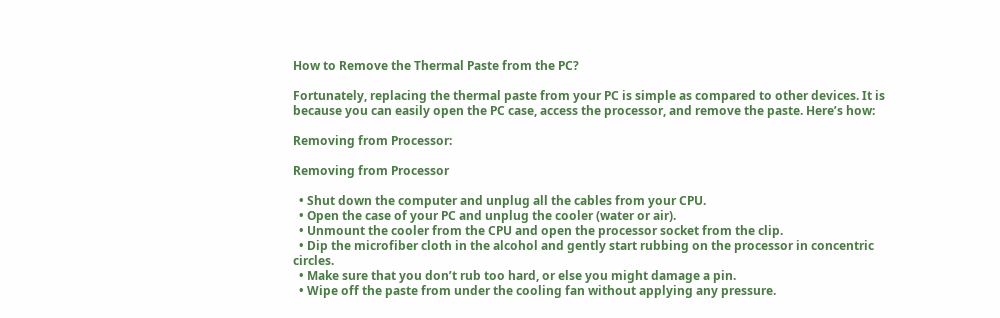How to Remove the Thermal Paste from the PC?

Fortunately, replacing the thermal paste from your PC is simple as compared to other devices. It is because you can easily open the PC case, access the processor, and remove the paste. Here’s how:

Removing from Processor:

Removing from Processor

  • Shut down the computer and unplug all the cables from your CPU.
  • Open the case of your PC and unplug the cooler (water or air).
  • Unmount the cooler from the CPU and open the processor socket from the clip.
  • Dip the microfiber cloth in the alcohol and gently start rubbing on the processor in concentric circles.
  • Make sure that you don’t rub too hard, or else you might damage a pin.
  • Wipe off the paste from under the cooling fan without applying any pressure.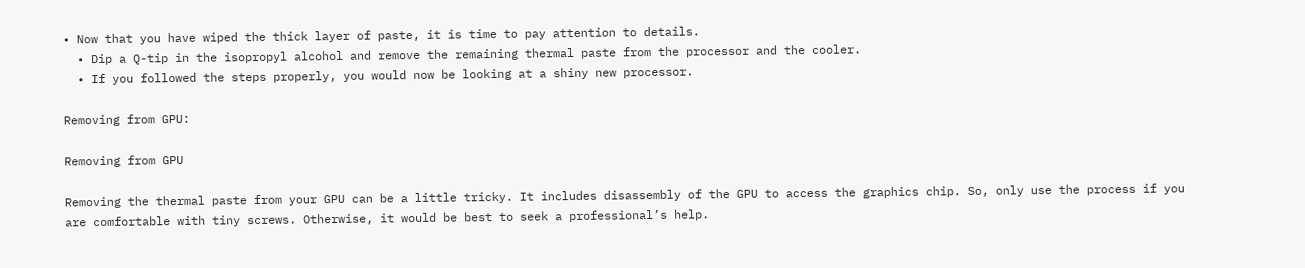• Now that you have wiped the thick layer of paste, it is time to pay attention to details.
  • Dip a Q-tip in the isopropyl alcohol and remove the remaining thermal paste from the processor and the cooler.
  • If you followed the steps properly, you would now be looking at a shiny new processor.

Removing from GPU:

Removing from GPU

Removing the thermal paste from your GPU can be a little tricky. It includes disassembly of the GPU to access the graphics chip. So, only use the process if you are comfortable with tiny screws. Otherwise, it would be best to seek a professional’s help.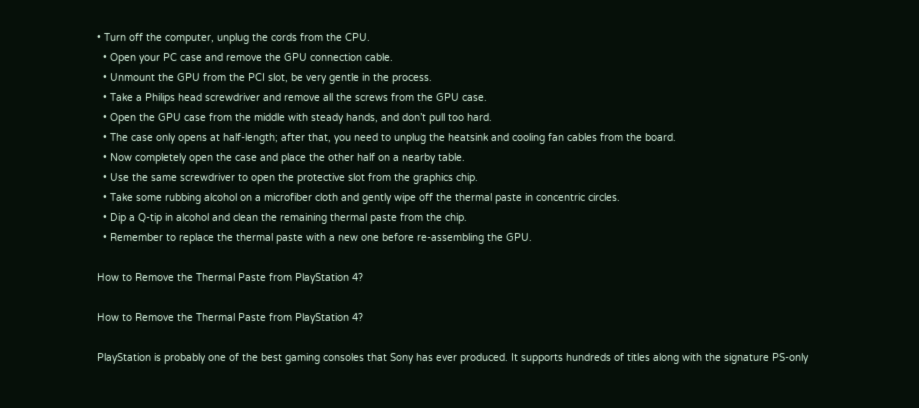• Turn off the computer, unplug the cords from the CPU.
  • Open your PC case and remove the GPU connection cable.
  • Unmount the GPU from the PCI slot, be very gentle in the process.
  • Take a Philips head screwdriver and remove all the screws from the GPU case.
  • Open the GPU case from the middle with steady hands, and don’t pull too hard.
  • The case only opens at half-length; after that, you need to unplug the heatsink and cooling fan cables from the board.
  • Now completely open the case and place the other half on a nearby table.
  • Use the same screwdriver to open the protective slot from the graphics chip.
  • Take some rubbing alcohol on a microfiber cloth and gently wipe off the thermal paste in concentric circles.
  • Dip a Q-tip in alcohol and clean the remaining thermal paste from the chip.
  • Remember to replace the thermal paste with a new one before re-assembling the GPU.

How to Remove the Thermal Paste from PlayStation 4?

How to Remove the Thermal Paste from PlayStation 4?

PlayStation is probably one of the best gaming consoles that Sony has ever produced. It supports hundreds of titles along with the signature PS-only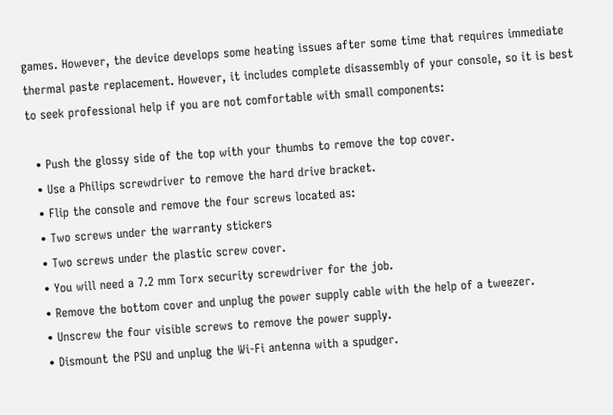games. However, the device develops some heating issues after some time that requires immediate thermal paste replacement. However, it includes complete disassembly of your console, so it is best to seek professional help if you are not comfortable with small components:

  • Push the glossy side of the top with your thumbs to remove the top cover.
  • Use a Philips screwdriver to remove the hard drive bracket.
  • Flip the console and remove the four screws located as:
  • Two screws under the warranty stickers
  • Two screws under the plastic screw cover.
  • You will need a 7.2 mm Torx security screwdriver for the job.
  • Remove the bottom cover and unplug the power supply cable with the help of a tweezer.
  • Unscrew the four visible screws to remove the power supply.
  • Dismount the PSU and unplug the Wi-Fi antenna with a spudger.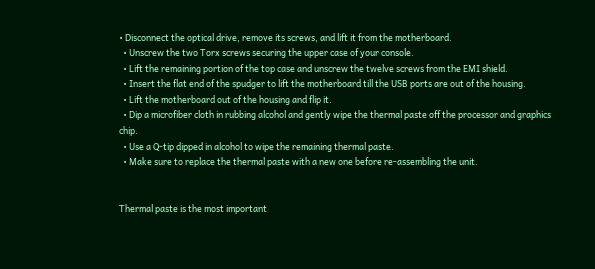• Disconnect the optical drive, remove its screws, and lift it from the motherboard.
  • Unscrew the two Torx screws securing the upper case of your console.
  • Lift the remaining portion of the top case and unscrew the twelve screws from the EMI shield.
  • Insert the flat end of the spudger to lift the motherboard till the USB ports are out of the housing.
  • Lift the motherboard out of the housing and flip it.
  • Dip a microfiber cloth in rubbing alcohol and gently wipe the thermal paste off the processor and graphics chip.
  • Use a Q-tip dipped in alcohol to wipe the remaining thermal paste.
  • Make sure to replace the thermal paste with a new one before re-assembling the unit.


Thermal paste is the most important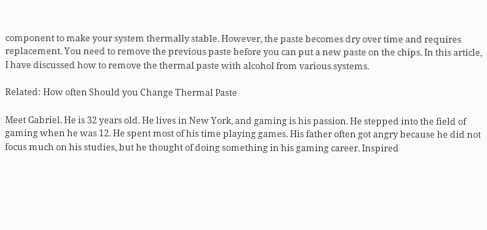component to make your system thermally stable. However, the paste becomes dry over time and requires replacement. You need to remove the previous paste before you can put a new paste on the chips. In this article, I have discussed how to remove the thermal paste with alcohol from various systems.

Related: How often Should you Change Thermal Paste

Meet Gabriel. He is 32 years old. He lives in New York, and gaming is his passion. He stepped into the field of gaming when he was 12. He spent most of his time playing games. His father often got angry because he did not focus much on his studies, but he thought of doing something in his gaming career. Inspired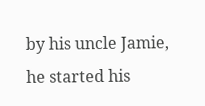by his uncle Jamie, he started his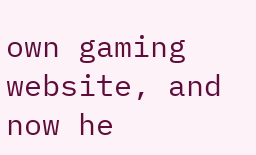own gaming website, and now he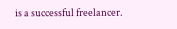is a successful freelancer.